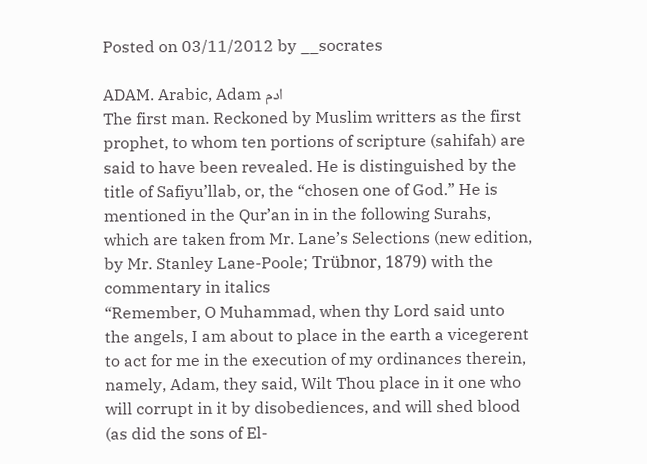Posted on 03/11/2012 by __socrates

ADAM. Arabic, Adam ادم
The first man. Reckoned by Muslim writters as the first prophet, to whom ten portions of scripture (sahifah) are said to have been revealed. He is distinguished by the title of Safiyu’llab, or, the “chosen one of God.” He is mentioned in the Qur’an in in the following Surahs, which are taken from Mr. Lane’s Selections (new edition, by Mr. Stanley Lane-Poole; Trübnor, 1879) with the commentary in italics
“Remember, O Muhammad, when thy Lord said unto the angels, I am about to place in the earth a vicegerent to act for me in the execution of my ordinances therein, namely, Adam, they said, Wilt Thou place in it one who will corrupt in it by disobediences, and will shed blood (as did the sons of El-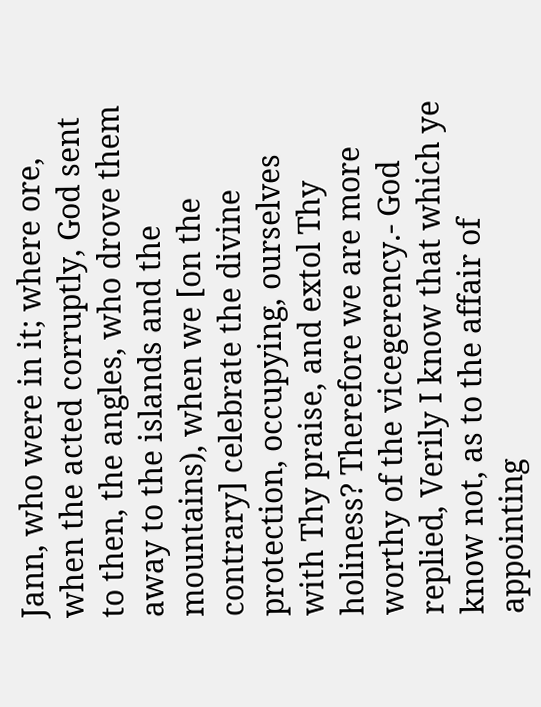Jann, who were in it; where ore, when the acted corruptly, God sent to then, the angles, who drove them away to the islands and the mountains), when we [on the contrary] celebrate the divine protection, occupying, ourselves with Thy praise, and extol Thy holiness? Therefore we are more worthy of the vicegerency.- God replied, Verily I know that which ye know not, as to the affair of appointing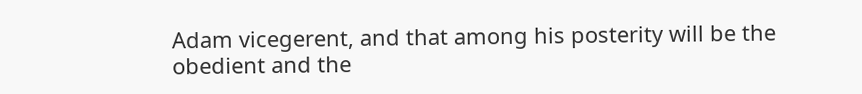Adam vicegerent, and that among his posterity will be the obedient and the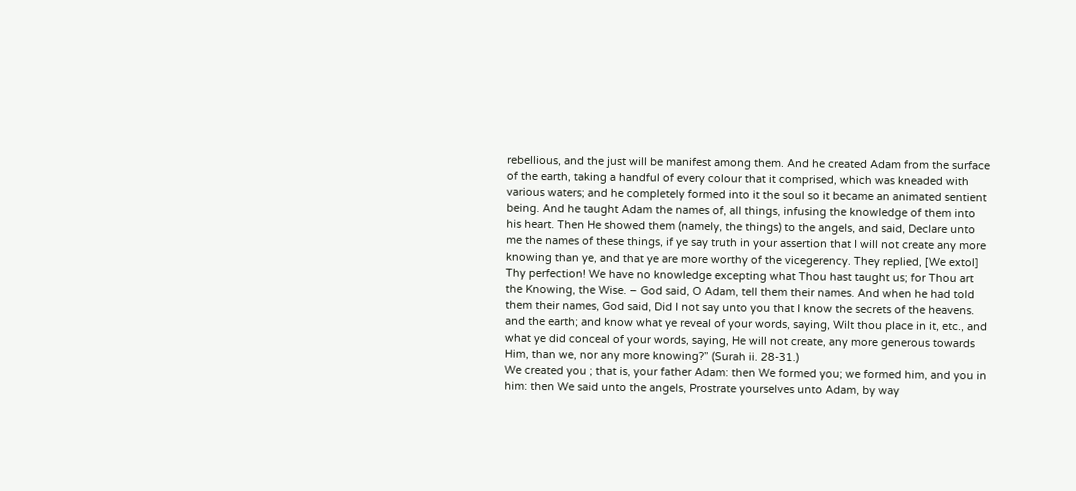rebellious, and the just will be manifest among them. And he created Adam from the surface of the earth, taking a handful of every colour that it comprised, which was kneaded with various waters; and he completely formed into it the soul so it became an animated sentient being. And he taught Adam the names of, all things, infusing the knowledge of them into his heart. Then He showed them (namely, the things) to the angels, and said, Declare unto me the names of these things, if ye say truth in your assertion that I will not create any more knowing than ye, and that ye are more worthy of the vicegerency. They replied, [We extol] Thy perfection! We have no knowledge excepting what Thou hast taught us; for Thou art the Knowing, the Wise. – God said, O Adam, tell them their names. And when he had told them their names, God said, Did I not say unto you that I know the secrets of the heavens. and the earth; and know what ye reveal of your words, saying, Wilt thou place in it, etc., and what ye did conceal of your words, saying, He will not create, any more generous towards Him, than we, nor any more knowing?” (Surah ii. 28-31.)
We created you ; that is, your father Adam: then We formed you; we formed him, and you in him: then We said unto the angels, Prostrate yourselves unto Adam, by way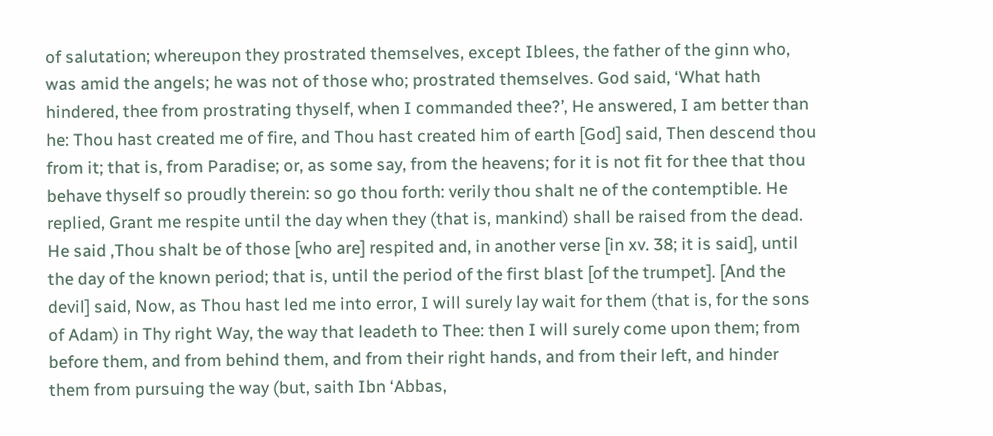of salutation; whereupon they prostrated themselves, except Iblees, the father of the ginn who, was amid the angels; he was not of those who; prostrated themselves. God said, ‘What hath hindered, thee from prostrating thyself, when I commanded thee?’, He answered, I am better than he: Thou hast created me of fire, and Thou hast created him of earth [God] said, Then descend thou from it; that is, from Paradise; or, as some say, from the heavens; for it is not fit for thee that thou behave thyself so proudly therein: so go thou forth: verily thou shalt ne of the contemptible. He replied, Grant me respite until the day when they (that is, mankind) shall be raised from the dead. He said ,Thou shalt be of those [who are] respited and, in another verse [in xv. 38; it is said], until the day of the known period; that is, until the period of the first blast [of the trumpet]. [And the devil] said, Now, as Thou hast led me into error, I will surely lay wait for them (that is, for the sons of Adam) in Thy right Way, the way that leadeth to Thee: then I will surely come upon them; from before them, and from behind them, and from their right hands, and from their left, and hinder them from pursuing the way (but, saith Ibn ‘Abbas,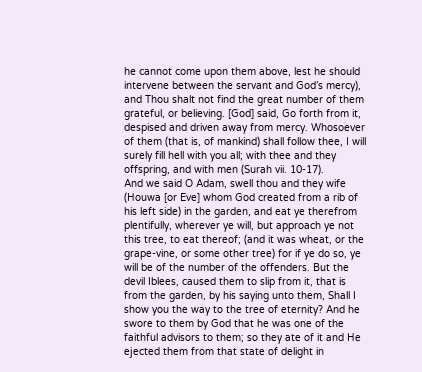he cannot come upon them above, lest he should intervene between the servant and God’s mercy), and Thou shalt not find the great number of them grateful, or believing. [God] said, Go forth from it, despised and driven away from mercy. Whosoever of them (that is, of mankind) shall follow thee, I will surely fill hell with you all; with thee and they offspring, and with men (Surah vii. 10-17).
And we said O Adam, swell thou and they wife (Houwa [or Eve] whom God created from a rib of his left side) in the garden, and eat ye therefrom plentifully, wherever ye will, but approach ye not this tree, to eat thereof; (and it was wheat, or the grape-vine, or some other tree) for if ye do so, ye will be of the number of the offenders. But the devil Iblees, caused them to slip from it, that is from the garden, by his saying unto them, Shall I show you the way to the tree of eternity? And he swore to them by God that he was one of the faithful advisors to them; so they ate of it and He ejected them from that state of delight in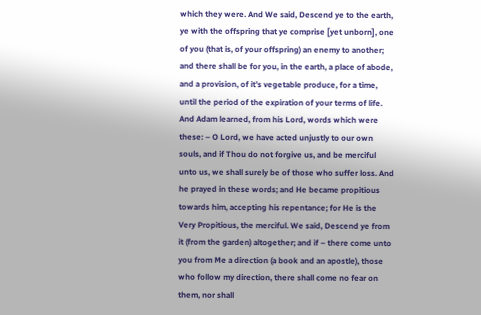which they were. And We said, Descend ye to the earth, ye with the offspring that ye comprise [yet unborn], one of you (that is, of your offspring) an enemy to another; and there shall be for you, in the earth, a place of abode, and a provision, of it’s vegetable produce, for a time, until the period of the expiration of your terms of life. And Adam learned, from his Lord, words which were these: – O Lord, we have acted unjustly to our own souls, and if Thou do not forgive us, and be merciful unto us, we shall surely be of those who suffer loss. And he prayed in these words; and He became propitious towards him, accepting his repentance; for He is the Very Propitious, the merciful. We said, Descend ye from it (from the garden) altogether; and if – there come unto you from Me a direction (a book and an apostle), those who follow my direction, there shall come no fear on them, nor shall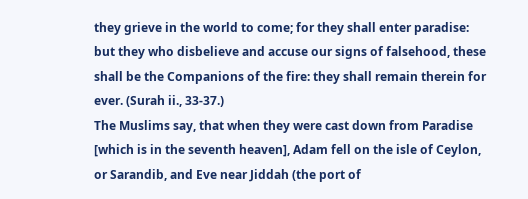they grieve in the world to come; for they shall enter paradise: but they who disbelieve and accuse our signs of falsehood, these shall be the Companions of the fire: they shall remain therein for ever. (Surah ii., 33-37.)
The Muslims say, that when they were cast down from Paradise [which is in the seventh heaven], Adam fell on the isle of Ceylon, or Sarandib, and Eve near Jiddah (the port of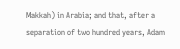Makkah) in Arabia; and that, after a separation of two hundred years, Adam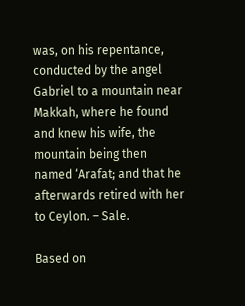was, on his repentance, conducted by the angel Gabriel to a mountain near Makkah, where he found and knew his wife, the mountain being then named ‘Arafat; and that he afterwards retired with her to Ceylon. – Sale.

Based on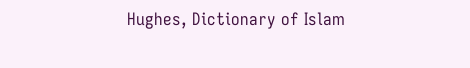Hughes, Dictionary of Islam